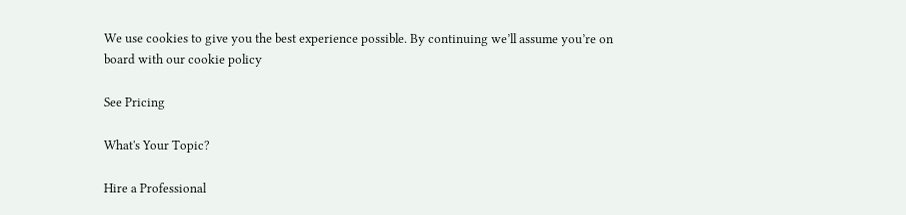We use cookies to give you the best experience possible. By continuing we’ll assume you’re on board with our cookie policy

See Pricing

What's Your Topic?

Hire a Professional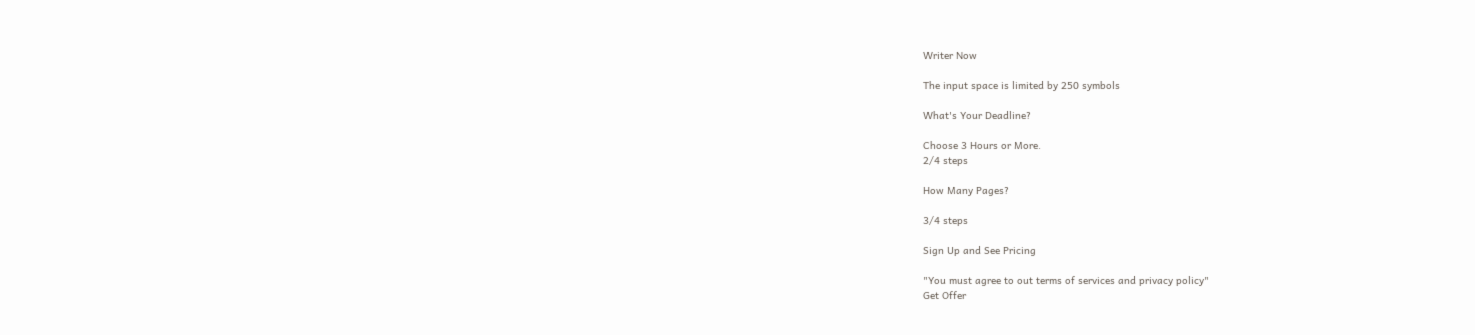Writer Now

The input space is limited by 250 symbols

What's Your Deadline?

Choose 3 Hours or More.
2/4 steps

How Many Pages?

3/4 steps

Sign Up and See Pricing

"You must agree to out terms of services and privacy policy"
Get Offer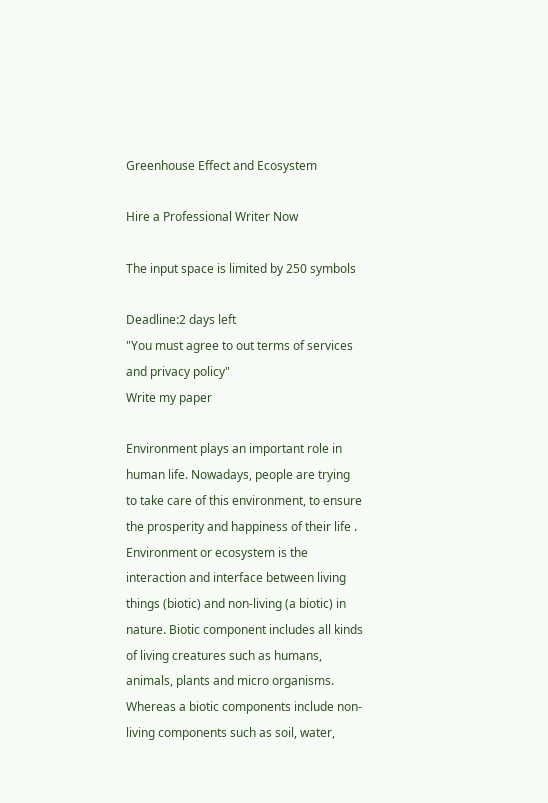Greenhouse Effect and Ecosystem

Hire a Professional Writer Now

The input space is limited by 250 symbols

Deadline:2 days left
"You must agree to out terms of services and privacy policy"
Write my paper

Environment plays an important role in human life. Nowadays, people are trying to take care of this environment, to ensure the prosperity and happiness of their life . Environment or ecosystem is the interaction and interface between living things (biotic) and non-living (a biotic) in nature. Biotic component includes all kinds of living creatures such as humans, animals, plants and micro organisms. Whereas a biotic components include non-living components such as soil, water,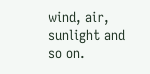wind, air, sunlight and so on.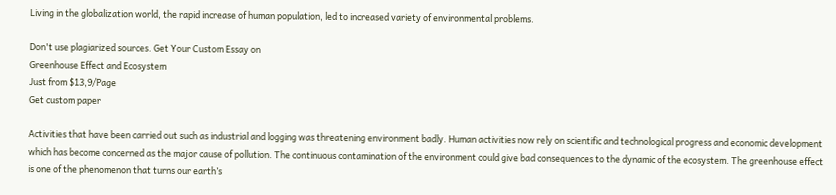Living in the globalization world, the rapid increase of human population, led to increased variety of environmental problems.

Don't use plagiarized sources. Get Your Custom Essay on
Greenhouse Effect and Ecosystem
Just from $13,9/Page
Get custom paper

Activities that have been carried out such as industrial and logging was threatening environment badly. Human activities now rely on scientific and technological progress and economic development which has become concerned as the major cause of pollution. The continuous contamination of the environment could give bad consequences to the dynamic of the ecosystem. The greenhouse effect is one of the phenomenon that turns our earth’s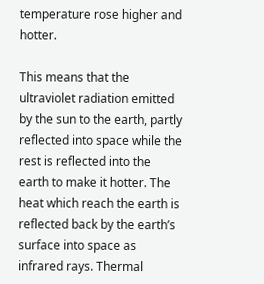temperature rose higher and hotter.

This means that the ultraviolet radiation emitted by the sun to the earth, partly reflected into space while the rest is reflected into the earth to make it hotter. The heat which reach the earth is reflected back by the earth’s surface into space as infrared rays. Thermal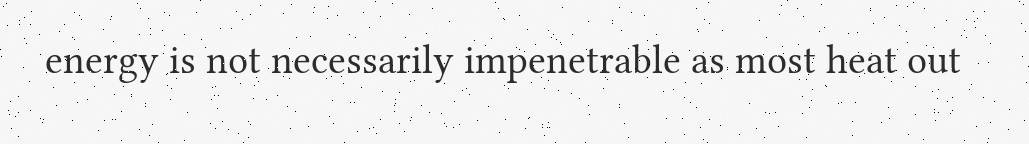energy is not necessarily impenetrable as most heat out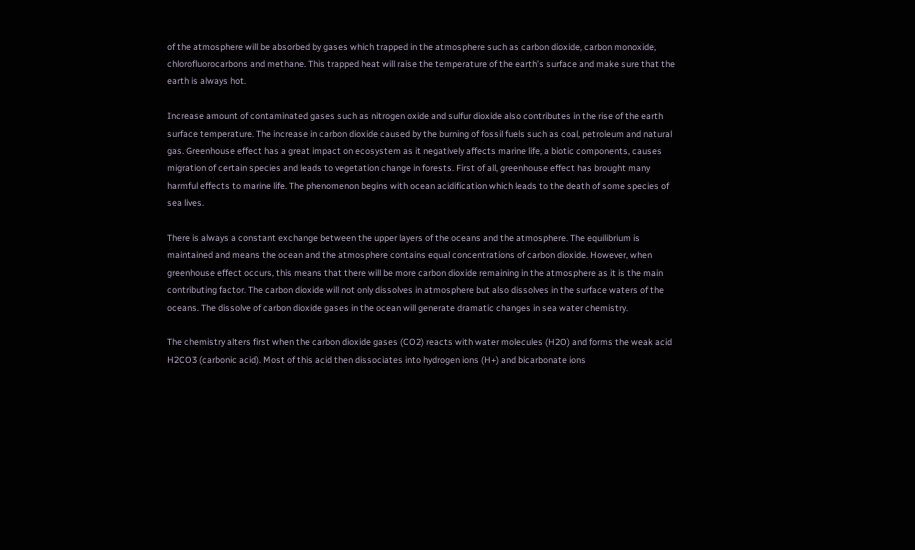of the atmosphere will be absorbed by gases which trapped in the atmosphere such as carbon dioxide, carbon monoxide, chlorofluorocarbons and methane. This trapped heat will raise the temperature of the earth’s surface and make sure that the earth is always hot.

Increase amount of contaminated gases such as nitrogen oxide and sulfur dioxide also contributes in the rise of the earth surface temperature. The increase in carbon dioxide caused by the burning of fossil fuels such as coal, petroleum and natural gas. Greenhouse effect has a great impact on ecosystem as it negatively affects marine life, a biotic components, causes migration of certain species and leads to vegetation change in forests. First of all, greenhouse effect has brought many harmful effects to marine life. The phenomenon begins with ocean acidification which leads to the death of some species of sea lives.

There is always a constant exchange between the upper layers of the oceans and the atmosphere. The equilibrium is maintained and means the ocean and the atmosphere contains equal concentrations of carbon dioxide. However, when greenhouse effect occurs, this means that there will be more carbon dioxide remaining in the atmosphere as it is the main contributing factor. The carbon dioxide will not only dissolves in atmosphere but also dissolves in the surface waters of the oceans. The dissolve of carbon dioxide gases in the ocean will generate dramatic changes in sea water chemistry.

The chemistry alters first when the carbon dioxide gases (CO2) reacts with water molecules (H2O) and forms the weak acid H2CO3 (carbonic acid). Most of this acid then dissociates into hydrogen ions (H+) and bicarbonate ions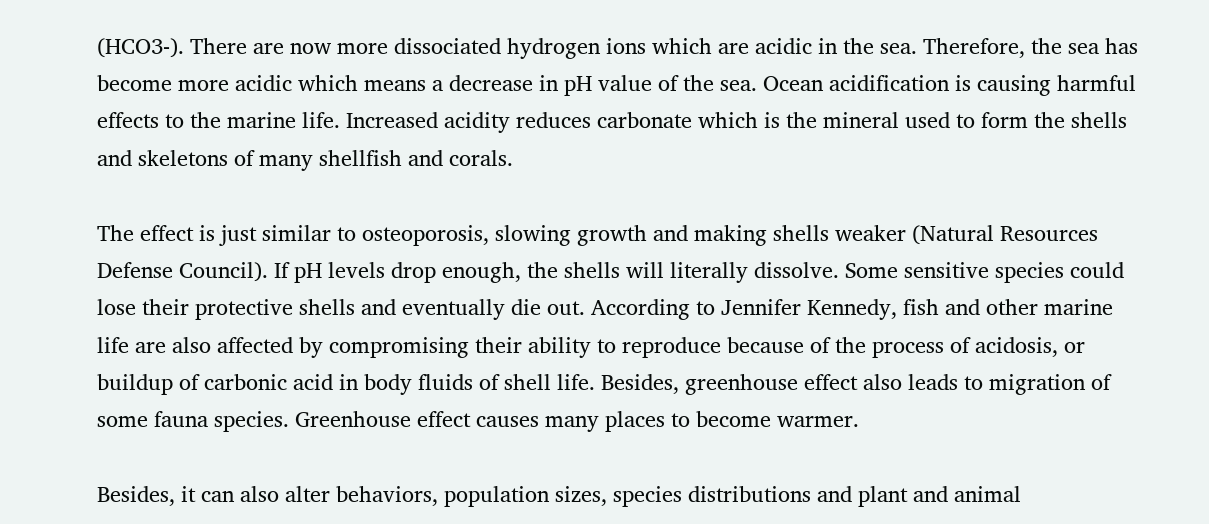(HCO3-). There are now more dissociated hydrogen ions which are acidic in the sea. Therefore, the sea has become more acidic which means a decrease in pH value of the sea. Ocean acidification is causing harmful effects to the marine life. Increased acidity reduces carbonate which is the mineral used to form the shells and skeletons of many shellfish and corals.

The effect is just similar to osteoporosis, slowing growth and making shells weaker (Natural Resources Defense Council). If pH levels drop enough, the shells will literally dissolve. Some sensitive species could lose their protective shells and eventually die out. According to Jennifer Kennedy, fish and other marine life are also affected by compromising their ability to reproduce because of the process of acidosis, or buildup of carbonic acid in body fluids of shell life. Besides, greenhouse effect also leads to migration of some fauna species. Greenhouse effect causes many places to become warmer.

Besides, it can also alter behaviors, population sizes, species distributions and plant and animal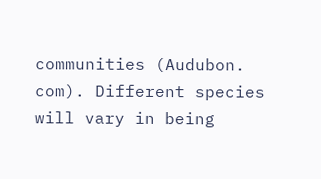communities (Audubon. com). Different species will vary in being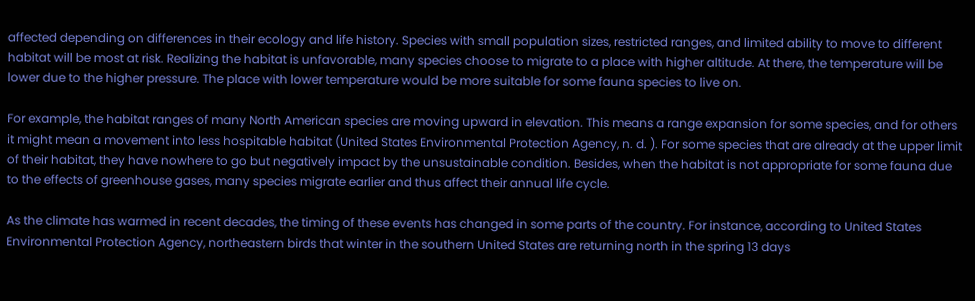affected depending on differences in their ecology and life history. Species with small population sizes, restricted ranges, and limited ability to move to different habitat will be most at risk. Realizing the habitat is unfavorable, many species choose to migrate to a place with higher altitude. At there, the temperature will be lower due to the higher pressure. The place with lower temperature would be more suitable for some fauna species to live on.

For example, the habitat ranges of many North American species are moving upward in elevation. This means a range expansion for some species, and for others it might mean a movement into less hospitable habitat (United States Environmental Protection Agency, n. d. ). For some species that are already at the upper limit of their habitat, they have nowhere to go but negatively impact by the unsustainable condition. Besides, when the habitat is not appropriate for some fauna due to the effects of greenhouse gases, many species migrate earlier and thus affect their annual life cycle.

As the climate has warmed in recent decades, the timing of these events has changed in some parts of the country. For instance, according to United States Environmental Protection Agency, northeastern birds that winter in the southern United States are returning north in the spring 13 days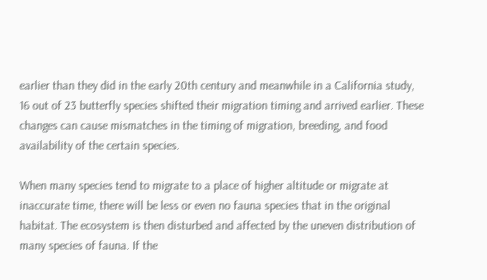earlier than they did in the early 20th century and meanwhile in a California study, 16 out of 23 butterfly species shifted their migration timing and arrived earlier. These changes can cause mismatches in the timing of migration, breeding, and food availability of the certain species.

When many species tend to migrate to a place of higher altitude or migrate at inaccurate time, there will be less or even no fauna species that in the original habitat. The ecosystem is then disturbed and affected by the uneven distribution of many species of fauna. If the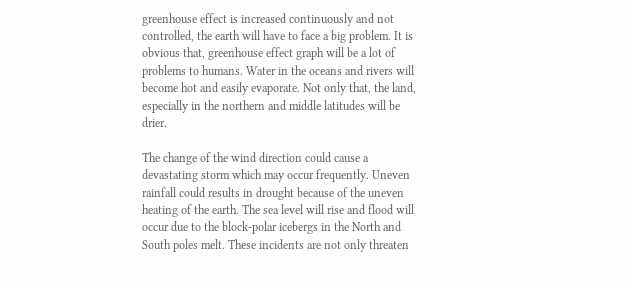greenhouse effect is increased continuously and not controlled, the earth will have to face a big problem. It is obvious that, greenhouse effect graph will be a lot of problems to humans. Water in the oceans and rivers will become hot and easily evaporate. Not only that, the land, especially in the northern and middle latitudes will be drier.

The change of the wind direction could cause a devastating storm which may occur frequently. Uneven rainfall could results in drought because of the uneven heating of the earth. The sea level will rise and flood will occur due to the block-polar icebergs in the North and South poles melt. These incidents are not only threaten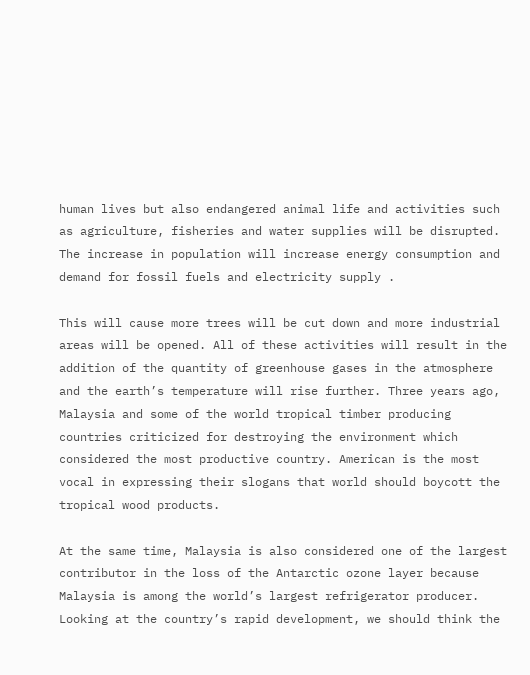human lives but also endangered animal life and activities such as agriculture, fisheries and water supplies will be disrupted. The increase in population will increase energy consumption and demand for fossil fuels and electricity supply .

This will cause more trees will be cut down and more industrial areas will be opened. All of these activities will result in the addition of the quantity of greenhouse gases in the atmosphere and the earth’s temperature will rise further. Three years ago, Malaysia and some of the world tropical timber producing countries criticized for destroying the environment which considered the most productive country. American is the most vocal in expressing their slogans that world should boycott the tropical wood products.

At the same time, Malaysia is also considered one of the largest contributor in the loss of the Antarctic ozone layer because Malaysia is among the world’s largest refrigerator producer. Looking at the country’s rapid development, we should think the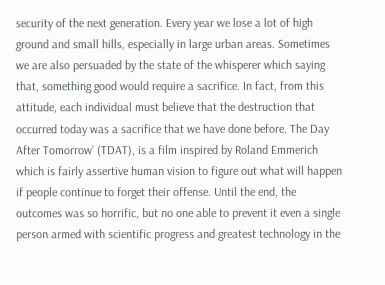security of the next generation. Every year we lose a lot of high ground and small hills, especially in large urban areas. Sometimes we are also persuaded by the state of the whisperer which saying that, something good would require a sacrifice. In fact, from this attitude, each individual must believe that the destruction that occurred today was a sacrifice that we have done before. The Day After Tomorrow’ (TDAT), is a film inspired by Roland Emmerich which is fairly assertive human vision to figure out what will happen if people continue to forget their offense. Until the end, the outcomes was so horrific, but no one able to prevent it even a single person armed with scientific progress and greatest technology in the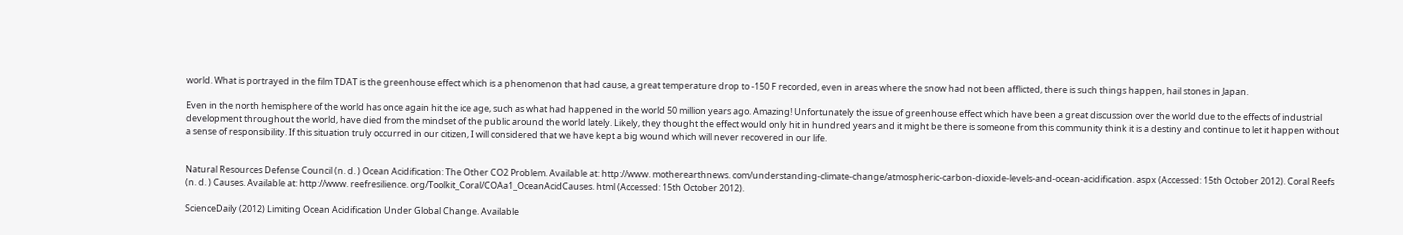world. What is portrayed in the film TDAT is the greenhouse effect which is a phenomenon that had cause, a great temperature drop to -150 F recorded, even in areas where the snow had not been afflicted, there is such things happen, hail stones in Japan.

Even in the north hemisphere of the world has once again hit the ice age, such as what had happened in the world 50 million years ago. Amazing! Unfortunately the issue of greenhouse effect which have been a great discussion over the world due to the effects of industrial development throughout the world, have died from the mindset of the public around the world lately. Likely, they thought the effect would only hit in hundred years and it might be there is someone from this community think it is a destiny and continue to let it happen without a sense of responsibility. If this situation truly occurred in our citizen, I will considered that we have kept a big wound which will never recovered in our life.


Natural Resources Defense Council (n. d. ) Ocean Acidification: The Other CO2 Problem. Available at: http://www. motherearthnews. com/understanding-climate-change/atmospheric-carbon-dioxide-levels-and-ocean-acidification. aspx (Accessed: 15th October 2012). Coral Reefs (n. d. ) Causes. Available at: http://www. reefresilience. org/Toolkit_Coral/COAa1_OceanAcidCauses. html (Accessed: 15th October 2012).

ScienceDaily (2012) Limiting Ocean Acidification Under Global Change. Available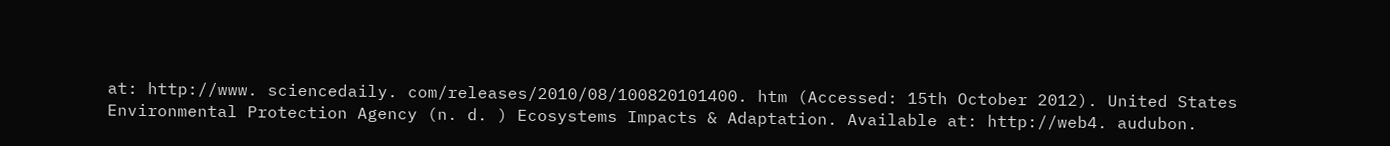at: http://www. sciencedaily. com/releases/2010/08/100820101400. htm (Accessed: 15th October 2012). United States Environmental Protection Agency (n. d. ) Ecosystems Impacts & Adaptation. Available at: http://web4. audubon.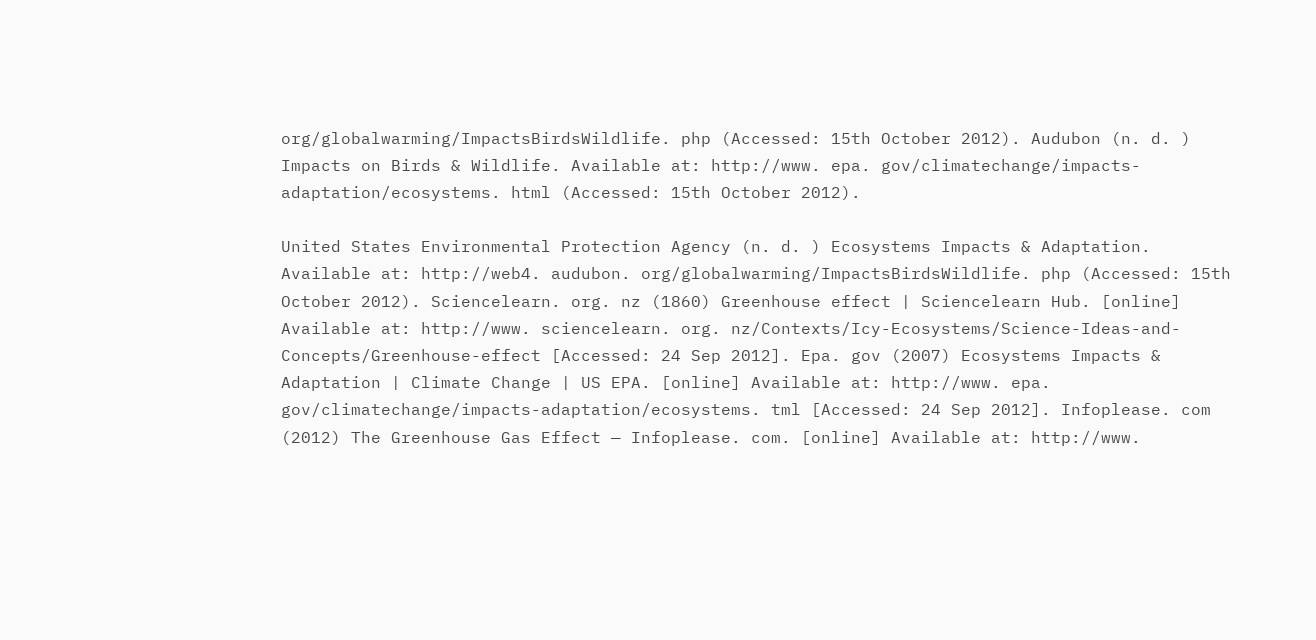org/globalwarming/ImpactsBirdsWildlife. php (Accessed: 15th October 2012). Audubon (n. d. ) Impacts on Birds & Wildlife. Available at: http://www. epa. gov/climatechange/impacts-adaptation/ecosystems. html (Accessed: 15th October 2012).

United States Environmental Protection Agency (n. d. ) Ecosystems Impacts & Adaptation. Available at: http://web4. audubon. org/globalwarming/ImpactsBirdsWildlife. php (Accessed: 15th October 2012). Sciencelearn. org. nz (1860) Greenhouse effect | Sciencelearn Hub. [online] Available at: http://www. sciencelearn. org. nz/Contexts/Icy-Ecosystems/Science-Ideas-and-Concepts/Greenhouse-effect [Accessed: 24 Sep 2012]. Epa. gov (2007) Ecosystems Impacts & Adaptation | Climate Change | US EPA. [online] Available at: http://www. epa. gov/climatechange/impacts-adaptation/ecosystems. tml [Accessed: 24 Sep 2012]. Infoplease. com (2012) The Greenhouse Gas Effect — Infoplease. com. [online] Available at: http://www.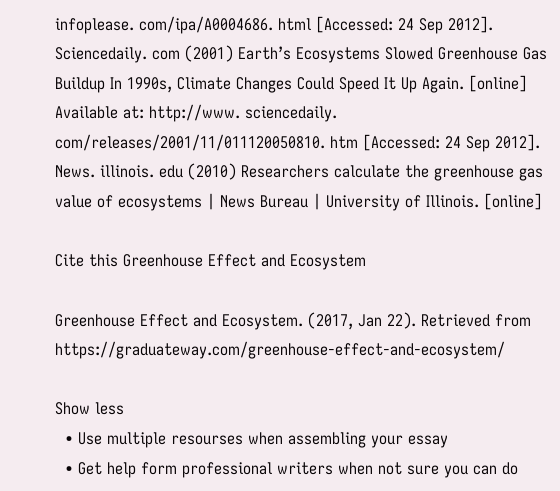infoplease. com/ipa/A0004686. html [Accessed: 24 Sep 2012]. Sciencedaily. com (2001) Earth’s Ecosystems Slowed Greenhouse Gas Buildup In 1990s, Climate Changes Could Speed It Up Again. [online] Available at: http://www. sciencedaily. com/releases/2001/11/011120050810. htm [Accessed: 24 Sep 2012]. News. illinois. edu (2010) Researchers calculate the greenhouse gas value of ecosystems | News Bureau | University of Illinois. [online]

Cite this Greenhouse Effect and Ecosystem

Greenhouse Effect and Ecosystem. (2017, Jan 22). Retrieved from https://graduateway.com/greenhouse-effect-and-ecosystem/

Show less
  • Use multiple resourses when assembling your essay
  • Get help form professional writers when not sure you can do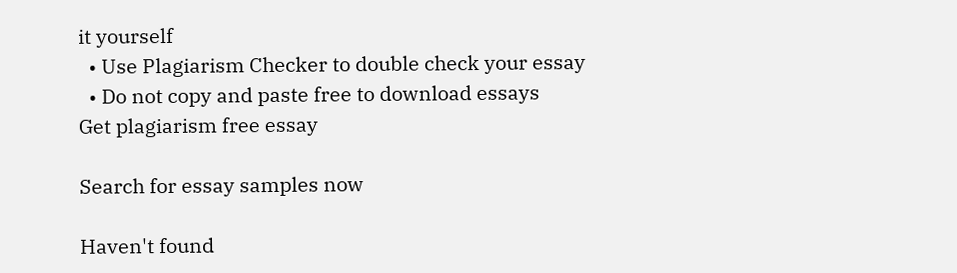it yourself
  • Use Plagiarism Checker to double check your essay
  • Do not copy and paste free to download essays
Get plagiarism free essay

Search for essay samples now

Haven't found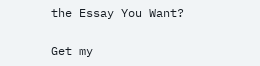the Essay You Want?

Get my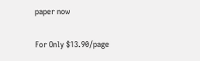paper now

For Only $13.90/page